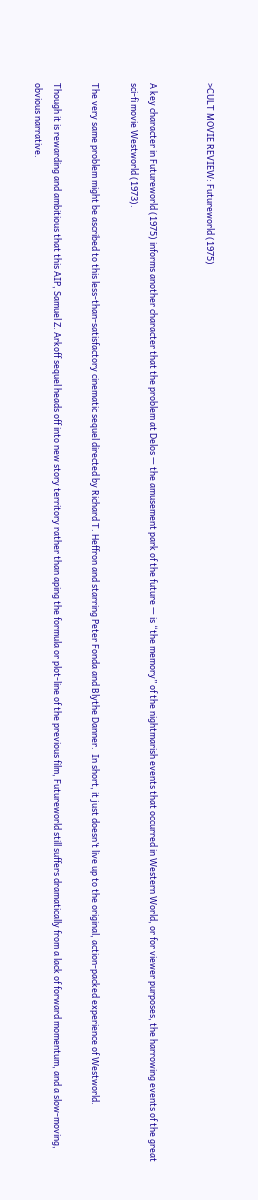>CULT MOVIE REVIEW: Futureworld (1975)


A key character in Futureworld (1975) informs another character that the problem at Delos — the amusement park of the future — is “the memory” of the nightmarish events that occurred in Western World, or for viewer purposes, the harrowing events of the great sci-fi movie Westworld (1973).

The very same problem might be ascribed to this less-than-satisfactory cinematic sequel directed by Richard T. Heffron and starring Peter Fonda and Blythe Danner.  In short, it just doesn’t live up to the original, action-packed experience of Westworld.

Though it is rewarding and ambitious that this AIP, Samuel Z. Arkoff sequel heads off into new story territory rather than aping the formula or plot-line of the previous film, Futureworld still suffers dramatically from a lack of forward momentum, and a slow-moving, obvious narrative.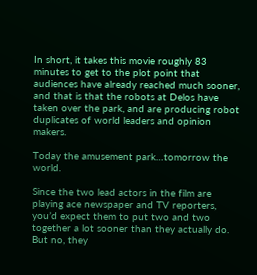In short, it takes this movie roughly 83 minutes to get to the plot point that audiences have already reached much sooner, and that is that the robots at Delos have taken over the park, and are producing robot duplicates of world leaders and opinion makers.

Today the amusement park…tomorrow the world.

Since the two lead actors in the film are playing ace newspaper and TV reporters, you’d expect them to put two and two together a lot sooner than they actually do.   But no, they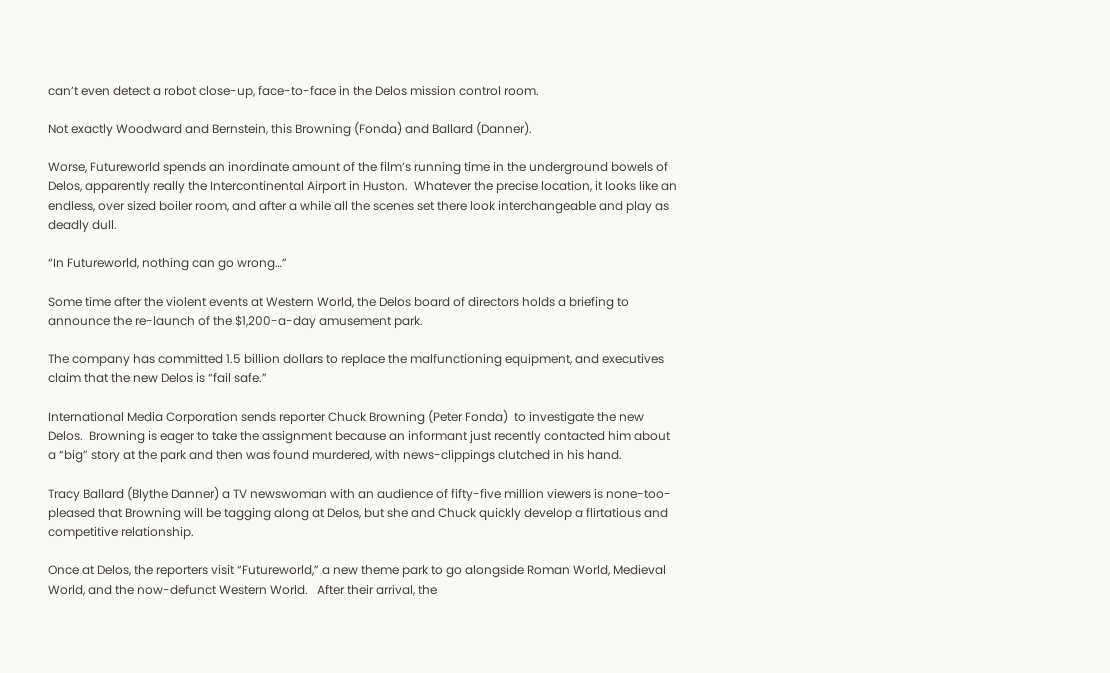can’t even detect a robot close-up, face-to-face in the Delos mission control room.

Not exactly Woodward and Bernstein, this Browning (Fonda) and Ballard (Danner).

Worse, Futureworld spends an inordinate amount of the film’s running time in the underground bowels of Delos, apparently really the Intercontinental Airport in Huston.  Whatever the precise location, it looks like an endless, over sized boiler room, and after a while all the scenes set there look interchangeable and play as deadly dull.

“In Futureworld, nothing can go wrong…”

Some time after the violent events at Western World, the Delos board of directors holds a briefing to announce the re-launch of the $1,200-a-day amusement park.

The company has committed 1.5 billion dollars to replace the malfunctioning equipment, and executives claim that the new Delos is “fail safe.”

International Media Corporation sends reporter Chuck Browning (Peter Fonda)  to investigate the new Delos.  Browning is eager to take the assignment because an informant just recently contacted him about a “big” story at the park and then was found murdered, with news-clippings clutched in his hand.

Tracy Ballard (Blythe Danner) a TV newswoman with an audience of fifty-five million viewers is none-too-pleased that Browning will be tagging along at Delos, but she and Chuck quickly develop a flirtatious and competitive relationship.

Once at Delos, the reporters visit “Futureworld,” a new theme park to go alongside Roman World, Medieval World, and the now-defunct Western World.   After their arrival, the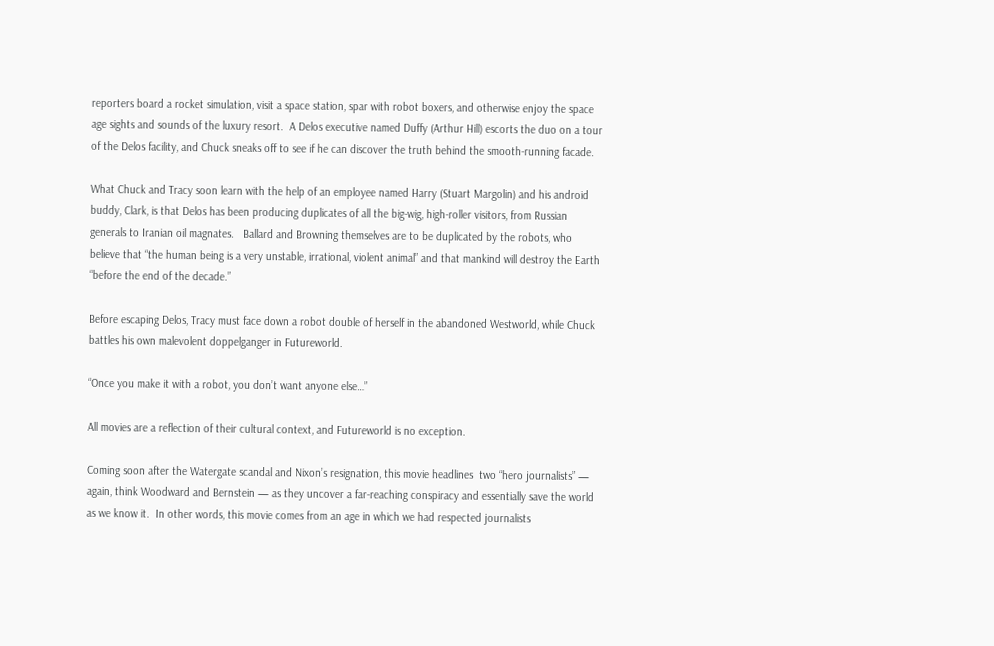reporters board a rocket simulation, visit a space station, spar with robot boxers, and otherwise enjoy the space age sights and sounds of the luxury resort.  A Delos executive named Duffy (Arthur Hill) escorts the duo on a tour of the Delos facility, and Chuck sneaks off to see if he can discover the truth behind the smooth-running facade.

What Chuck and Tracy soon learn with the help of an employee named Harry (Stuart Margolin) and his android buddy, Clark, is that Delos has been producing duplicates of all the big-wig, high-roller visitors, from Russian generals to Iranian oil magnates.   Ballard and Browning themselves are to be duplicated by the robots, who believe that “the human being is a very unstable, irrational, violent animal” and that mankind will destroy the Earth “before the end of the decade.”

Before escaping Delos, Tracy must face down a robot double of herself in the abandoned Westworld, while Chuck battles his own malevolent doppelganger in Futureworld.

“Once you make it with a robot, you don’t want anyone else…”

All movies are a reflection of their cultural context, and Futureworld is no exception.

Coming soon after the Watergate scandal and Nixon’s resignation, this movie headlines  two “hero journalists” — again, think Woodward and Bernstein — as they uncover a far-reaching conspiracy and essentially save the world as we know it.  In other words, this movie comes from an age in which we had respected journalists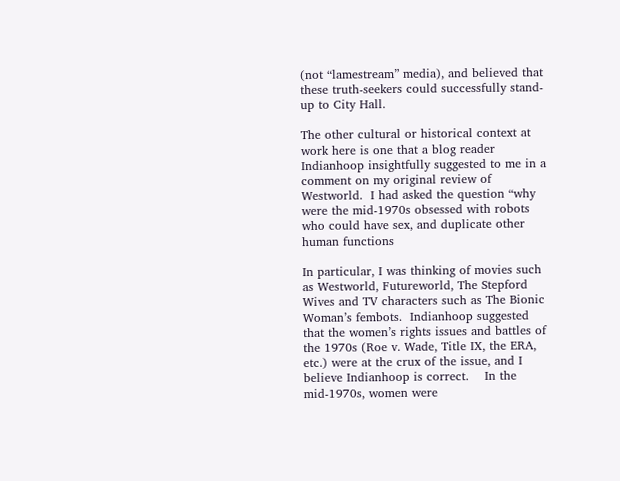(not “lamestream” media), and believed that these truth-seekers could successfully stand-up to City Hall.

The other cultural or historical context at work here is one that a blog reader Indianhoop insightfully suggested to me in a comment on my original review of Westworld.  I had asked the question “why were the mid-1970s obsessed with robots who could have sex, and duplicate other human functions

In particular, I was thinking of movies such as Westworld, Futureworld, The Stepford Wives and TV characters such as The Bionic Woman’s fembots.  Indianhoop suggested that the women’s rights issues and battles of the 1970s (Roe v. Wade, Title IX, the ERA, etc.) were at the crux of the issue, and I believe Indianhoop is correct.    In the mid-1970s, women were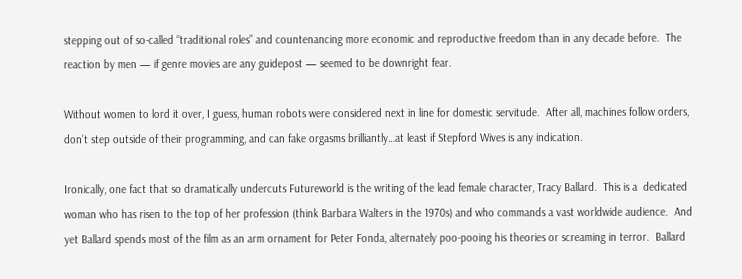stepping out of so-called “traditional roles” and countenancing more economic and reproductive freedom than in any decade before.  The reaction by men — if genre movies are any guidepost — seemed to be downright fear.

Without women to lord it over, I guess, human robots were considered next in line for domestic servitude.  After all, machines follow orders, don’t step outside of their programming, and can fake orgasms brilliantly…at least if Stepford Wives is any indication.

Ironically, one fact that so dramatically undercuts Futureworld is the writing of the lead female character, Tracy Ballard.  This is a  dedicated woman who has risen to the top of her profession (think Barbara Walters in the 1970s) and who commands a vast worldwide audience.  And yet Ballard spends most of the film as an arm ornament for Peter Fonda, alternately poo-pooing his theories or screaming in terror.  Ballard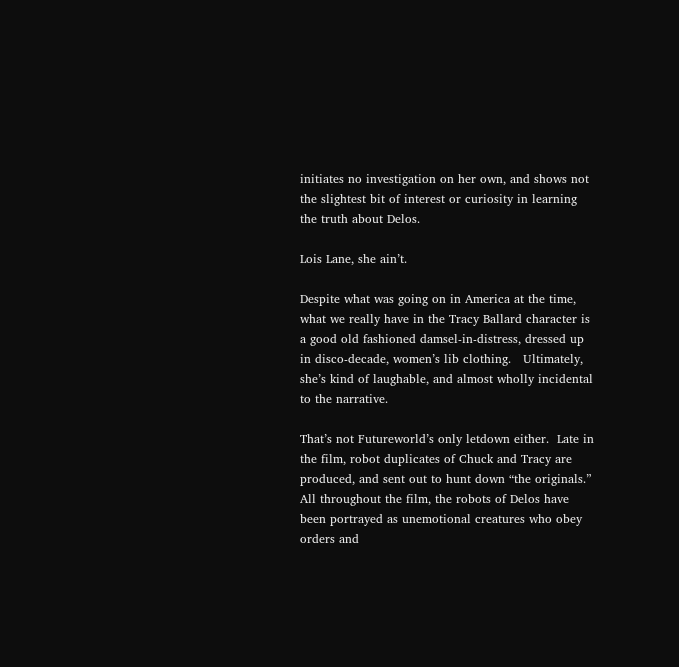initiates no investigation on her own, and shows not the slightest bit of interest or curiosity in learning the truth about Delos.

Lois Lane, she ain’t.

Despite what was going on in America at the time, what we really have in the Tracy Ballard character is a good old fashioned damsel-in-distress, dressed up in disco-decade, women’s lib clothing.   Ultimately, she’s kind of laughable, and almost wholly incidental to the narrative.

That’s not Futureworld’s only letdown either.  Late in the film, robot duplicates of Chuck and Tracy are produced, and sent out to hunt down “the originals.”  All throughout the film, the robots of Delos have been portrayed as unemotional creatures who obey orders and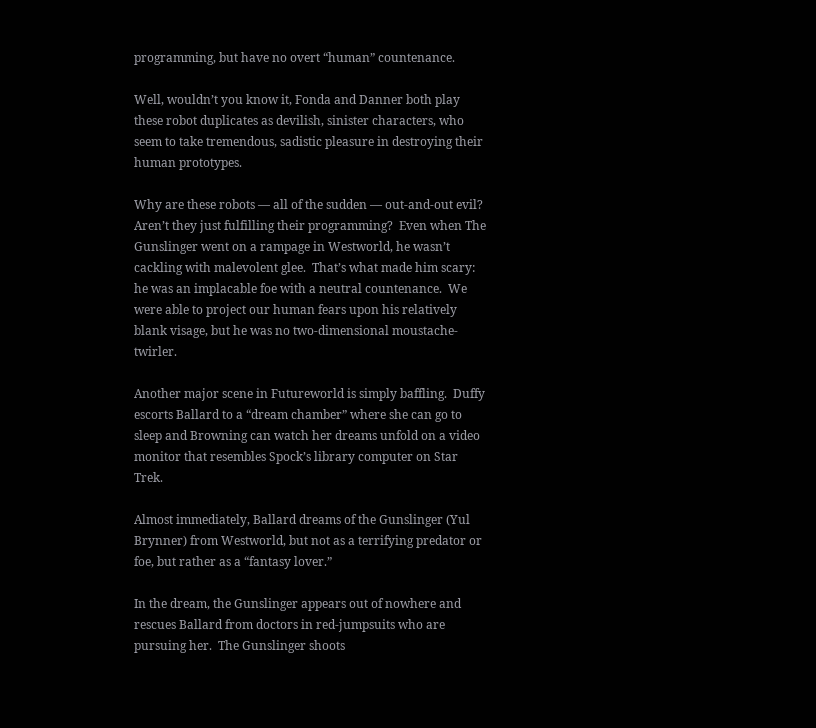programming, but have no overt “human” countenance.

Well, wouldn’t you know it, Fonda and Danner both play these robot duplicates as devilish, sinister characters, who seem to take tremendous, sadistic pleasure in destroying their human prototypes.

Why are these robots — all of the sudden — out-and-out evil?  Aren’t they just fulfilling their programming?  Even when The Gunslinger went on a rampage in Westworld, he wasn’t cackling with malevolent glee.  That’s what made him scary: he was an implacable foe with a neutral countenance.  We were able to project our human fears upon his relatively blank visage, but he was no two-dimensional moustache-twirler.

Another major scene in Futureworld is simply baffling.  Duffy escorts Ballard to a “dream chamber” where she can go to sleep and Browning can watch her dreams unfold on a video monitor that resembles Spock’s library computer on Star Trek.

Almost immediately, Ballard dreams of the Gunslinger (Yul Brynner) from Westworld, but not as a terrifying predator or foe, but rather as a “fantasy lover.”

In the dream, the Gunslinger appears out of nowhere and rescues Ballard from doctors in red-jumpsuits who are pursuing her.  The Gunslinger shoots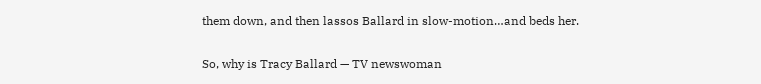them down, and then lassos Ballard in slow-motion…and beds her.


So, why is Tracy Ballard — TV newswoman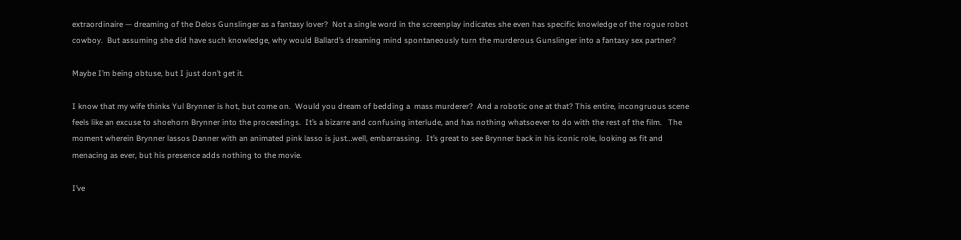extraordinaire — dreaming of the Delos Gunslinger as a fantasy lover?  Not a single word in the screenplay indicates she even has specific knowledge of the rogue robot cowboy.  But assuming she did have such knowledge, why would Ballard’s dreaming mind spontaneously turn the murderous Gunslinger into a fantasy sex partner?

Maybe I’m being obtuse, but I just don’t get it.

I know that my wife thinks Yul Brynner is hot, but come on.  Would you dream of bedding a  mass murderer?  And a robotic one at that? This entire, incongruous scene feels like an excuse to shoehorn Brynner into the proceedings.  It’s a bizarre and confusing interlude, and has nothing whatsoever to do with the rest of the film.   The moment wherein Brynner lassos Danner with an animated pink lasso is just…well, embarrassing.  It’s great to see Brynner back in his iconic role, looking as fit and menacing as ever, but his presence adds nothing to the movie.

I’ve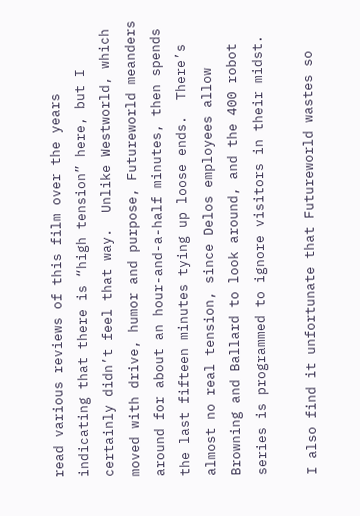read various reviews of this film over the years indicating that there is “high tension” here, but I certainly didn’t feel that way.  Unlike Westworld, which moved with drive, humor and purpose, Futureworld meanders  around for about an hour-and-a-half minutes, then spends the last fifteen minutes tying up loose ends.  There’s almost no real tension, since Delos employees allow Browning and Ballard to look around, and the 400 robot series is programmed to ignore visitors in their midst.

I also find it unfortunate that Futureworld wastes so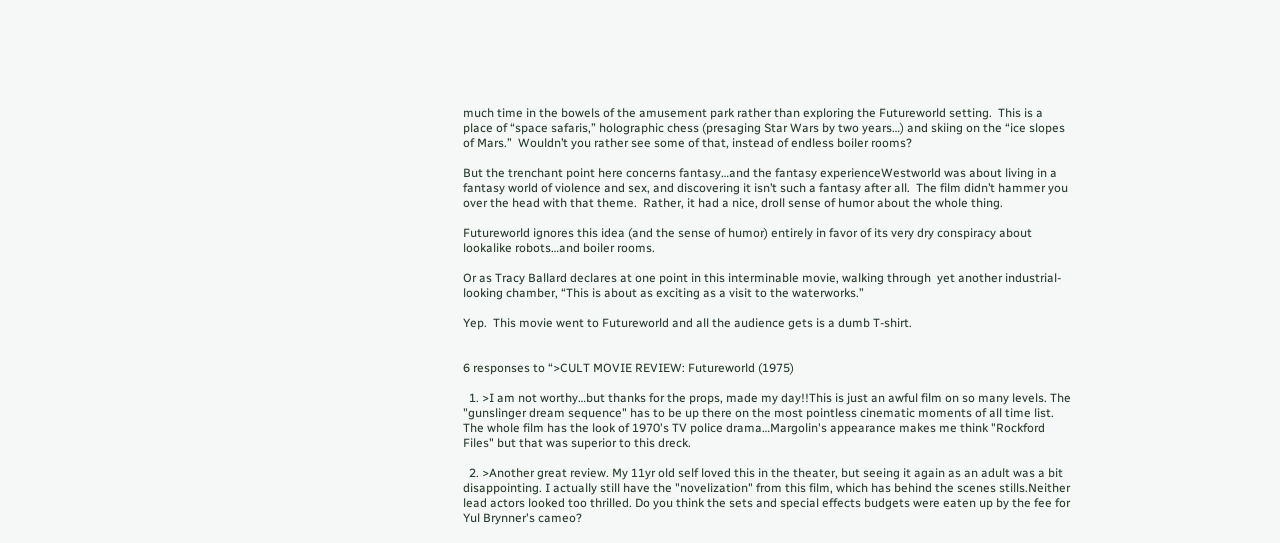much time in the bowels of the amusement park rather than exploring the Futureworld setting.  This is a place of “space safaris,” holographic chess (presaging Star Wars by two years…) and skiing on the “ice slopes of Mars.”  Wouldn’t you rather see some of that, instead of endless boiler rooms?

But the trenchant point here concerns fantasy…and the fantasy experienceWestworld was about living in a fantasy world of violence and sex, and discovering it isn’t such a fantasy after all.  The film didn’t hammer you over the head with that theme.  Rather, it had a nice, droll sense of humor about the whole thing.

Futureworld ignores this idea (and the sense of humor) entirely in favor of its very dry conspiracy about lookalike robots…and boiler rooms.

Or as Tracy Ballard declares at one point in this interminable movie, walking through  yet another industrial-looking chamber, “This is about as exciting as a visit to the waterworks.”

Yep.  This movie went to Futureworld and all the audience gets is a dumb T-shirt.


6 responses to “>CULT MOVIE REVIEW: Futureworld (1975)

  1. >I am not worthy…but thanks for the props, made my day!!This is just an awful film on so many levels. The "gunslinger dream sequence" has to be up there on the most pointless cinematic moments of all time list. The whole film has the look of 1970's TV police drama…Margolin's appearance makes me think "Rockford Files" but that was superior to this dreck.

  2. >Another great review. My 11yr old self loved this in the theater, but seeing it again as an adult was a bit disappointing. I actually still have the "novelization" from this film, which has behind the scenes stills.Neither lead actors looked too thrilled. Do you think the sets and special effects budgets were eaten up by the fee for Yul Brynner's cameo?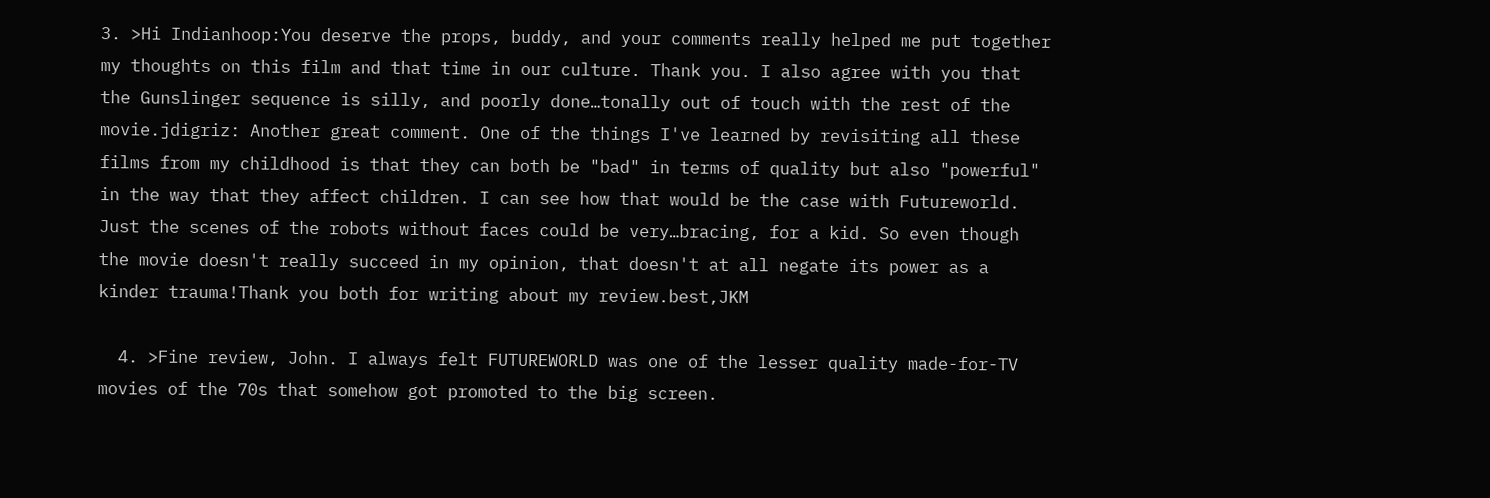3. >Hi Indianhoop:You deserve the props, buddy, and your comments really helped me put together my thoughts on this film and that time in our culture. Thank you. I also agree with you that the Gunslinger sequence is silly, and poorly done…tonally out of touch with the rest of the movie.jdigriz: Another great comment. One of the things I've learned by revisiting all these films from my childhood is that they can both be "bad" in terms of quality but also "powerful" in the way that they affect children. I can see how that would be the case with Futureworld. Just the scenes of the robots without faces could be very…bracing, for a kid. So even though the movie doesn't really succeed in my opinion, that doesn't at all negate its power as a kinder trauma!Thank you both for writing about my review.best,JKM

  4. >Fine review, John. I always felt FUTUREWORLD was one of the lesser quality made-for-TV movies of the 70s that somehow got promoted to the big screen.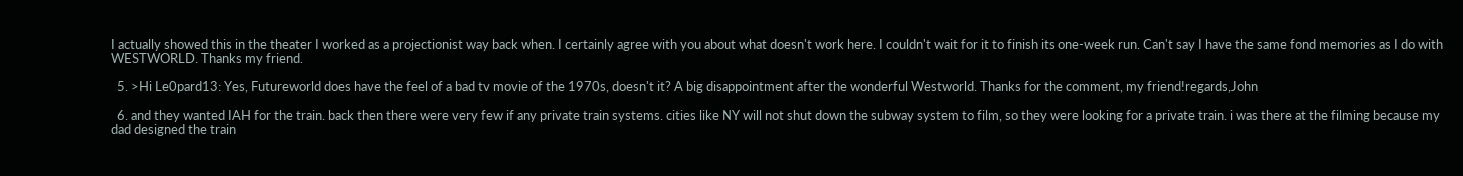I actually showed this in the theater I worked as a projectionist way back when. I certainly agree with you about what doesn't work here. I couldn't wait for it to finish its one-week run. Can't say I have the same fond memories as I do with WESTWORLD. Thanks my friend.

  5. >Hi Le0pard13: Yes, Futureworld does have the feel of a bad tv movie of the 1970s, doesn't it? A big disappointment after the wonderful Westworld. Thanks for the comment, my friend!regards,John

  6. and they wanted IAH for the train. back then there were very few if any private train systems. cities like NY will not shut down the subway system to film, so they were looking for a private train. i was there at the filming because my dad designed the train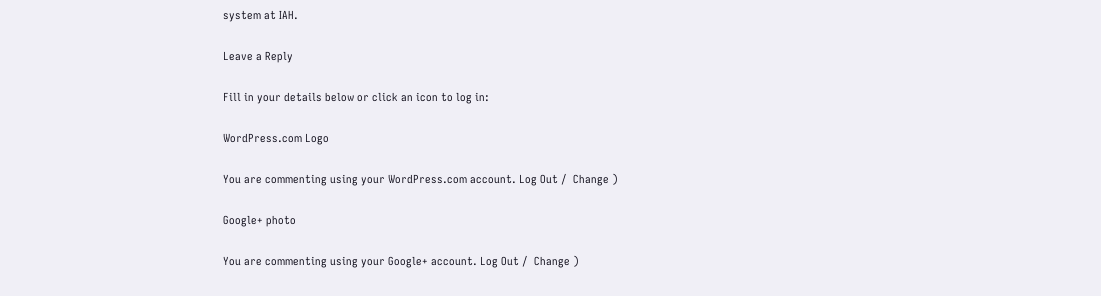system at IAH.

Leave a Reply

Fill in your details below or click an icon to log in:

WordPress.com Logo

You are commenting using your WordPress.com account. Log Out /  Change )

Google+ photo

You are commenting using your Google+ account. Log Out /  Change )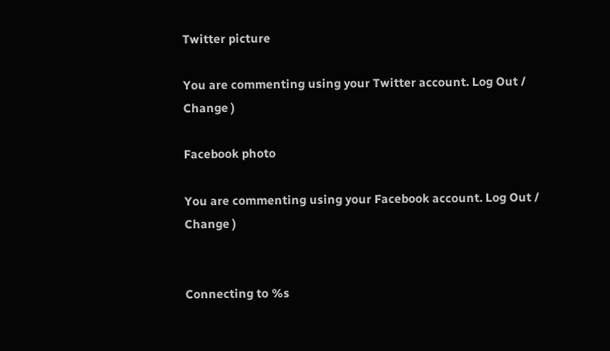Twitter picture

You are commenting using your Twitter account. Log Out /  Change )

Facebook photo

You are commenting using your Facebook account. Log Out /  Change )


Connecting to %s